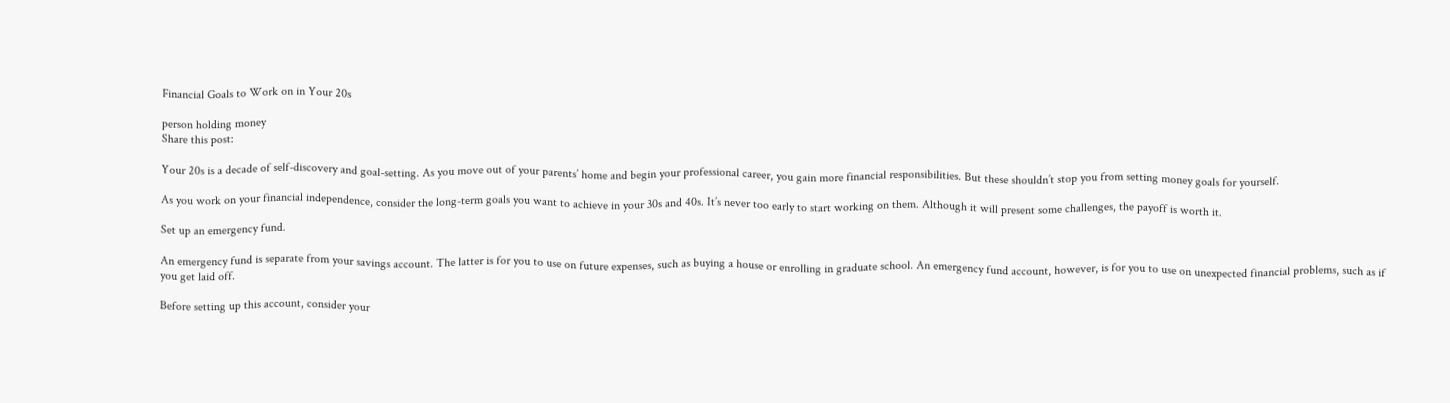Financial Goals to Work on in Your 20s

person holding money
Share this post:

Your 20s is a decade of self-discovery and goal-setting. As you move out of your parents’ home and begin your professional career, you gain more financial responsibilities. But these shouldn’t stop you from setting money goals for yourself.

As you work on your financial independence, consider the long-term goals you want to achieve in your 30s and 40s. It’s never too early to start working on them. Although it will present some challenges, the payoff is worth it.

Set up an emergency fund.

An emergency fund is separate from your savings account. The latter is for you to use on future expenses, such as buying a house or enrolling in graduate school. An emergency fund account, however, is for you to use on unexpected financial problems, such as if you get laid off.

Before setting up this account, consider your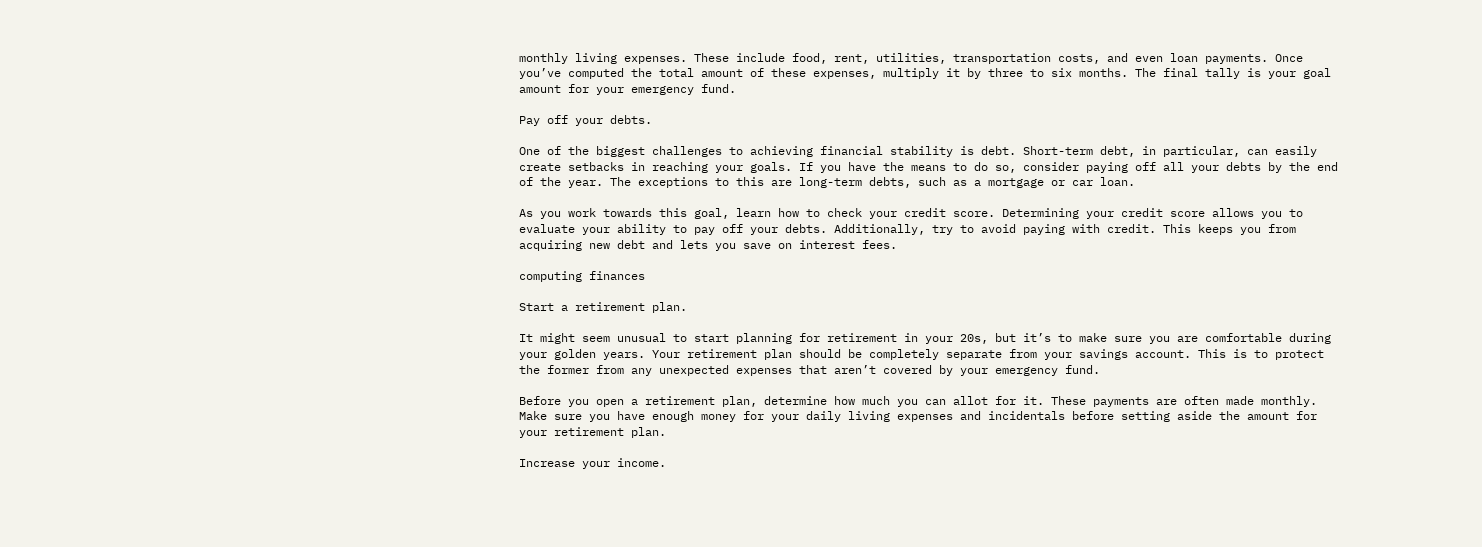monthly living expenses. These include food, rent, utilities, transportation costs, and even loan payments. Once you’ve computed the total amount of these expenses, multiply it by three to six months. The final tally is your goal amount for your emergency fund.

Pay off your debts.

One of the biggest challenges to achieving financial stability is debt. Short-term debt, in particular, can easily create setbacks in reaching your goals. If you have the means to do so, consider paying off all your debts by the end of the year. The exceptions to this are long-term debts, such as a mortgage or car loan.

As you work towards this goal, learn how to check your credit score. Determining your credit score allows you to evaluate your ability to pay off your debts. Additionally, try to avoid paying with credit. This keeps you from acquiring new debt and lets you save on interest fees.

computing finances

Start a retirement plan.

It might seem unusual to start planning for retirement in your 20s, but it’s to make sure you are comfortable during your golden years. Your retirement plan should be completely separate from your savings account. This is to protect the former from any unexpected expenses that aren’t covered by your emergency fund.

Before you open a retirement plan, determine how much you can allot for it. These payments are often made monthly. Make sure you have enough money for your daily living expenses and incidentals before setting aside the amount for your retirement plan.

Increase your income.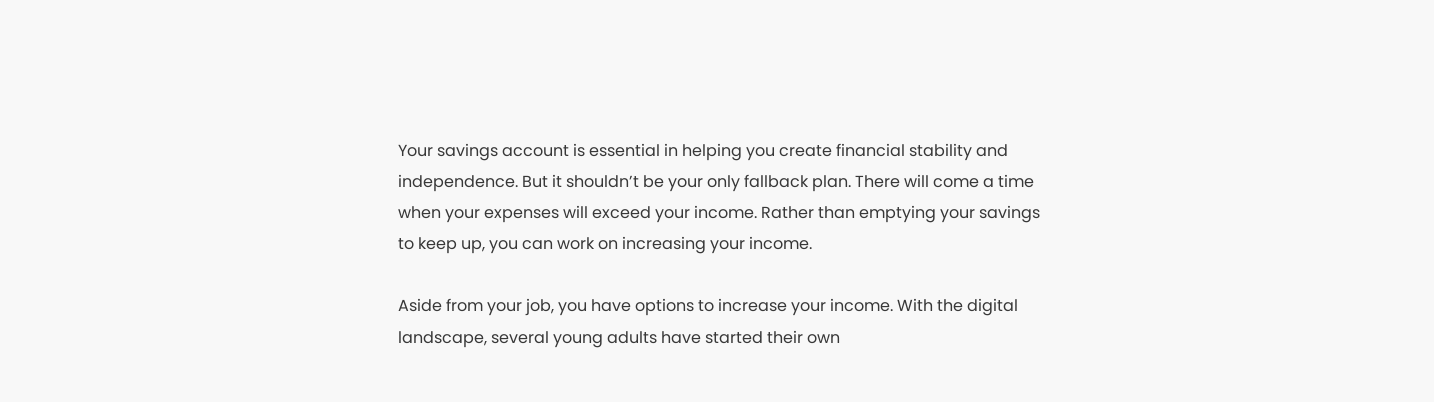Your savings account is essential in helping you create financial stability and independence. But it shouldn’t be your only fallback plan. There will come a time when your expenses will exceed your income. Rather than emptying your savings to keep up, you can work on increasing your income.

Aside from your job, you have options to increase your income. With the digital landscape, several young adults have started their own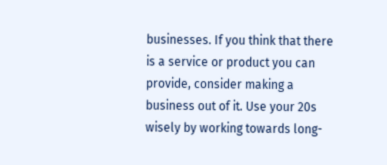businesses. If you think that there is a service or product you can provide, consider making a business out of it. Use your 20s wisely by working towards long-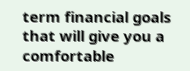term financial goals that will give you a comfortable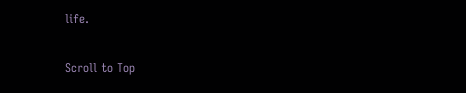life.

Scroll to Top